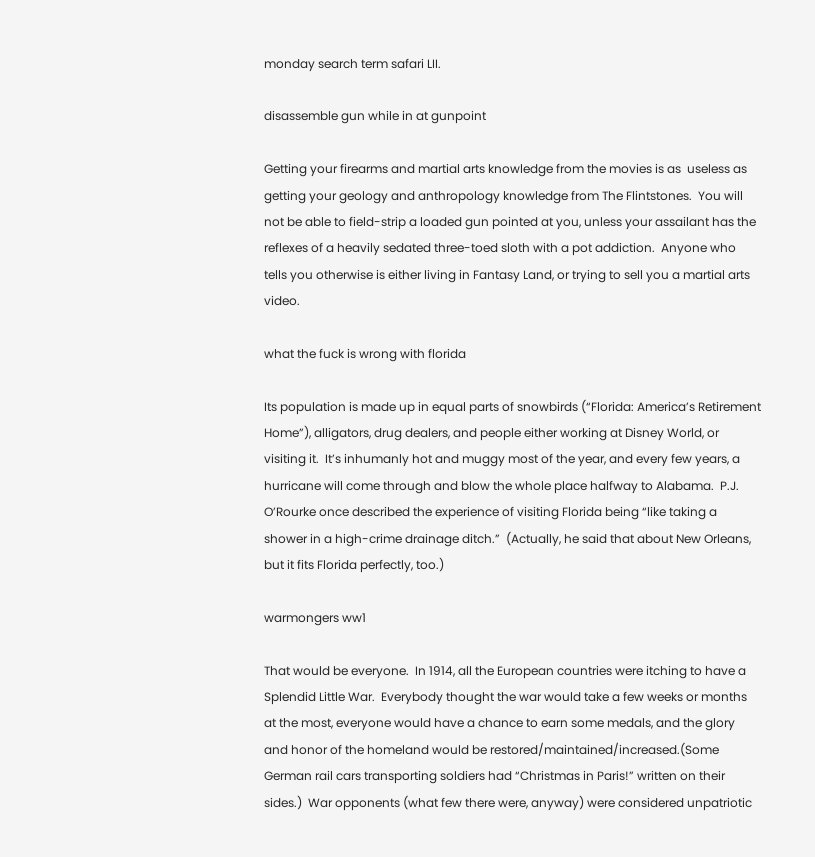monday search term safari LII.

disassemble gun while in at gunpoint

Getting your firearms and martial arts knowledge from the movies is as  useless as getting your geology and anthropology knowledge from The Flintstones.  You will not be able to field-strip a loaded gun pointed at you, unless your assailant has the reflexes of a heavily sedated three-toed sloth with a pot addiction.  Anyone who tells you otherwise is either living in Fantasy Land, or trying to sell you a martial arts video.

what the fuck is wrong with florida

Its population is made up in equal parts of snowbirds (“Florida: America’s Retirement Home”), alligators, drug dealers, and people either working at Disney World, or visiting it.  It’s inhumanly hot and muggy most of the year, and every few years, a hurricane will come through and blow the whole place halfway to Alabama.  P.J. O’Rourke once described the experience of visiting Florida being “like taking a shower in a high-crime drainage ditch.”  (Actually, he said that about New Orleans, but it fits Florida perfectly, too.)

warmongers ww1

That would be everyone.  In 1914, all the European countries were itching to have a Splendid Little War.  Everybody thought the war would take a few weeks or months at the most, everyone would have a chance to earn some medals, and the glory and honor of the homeland would be restored/maintained/increased.(Some German rail cars transporting soldiers had “Christmas in Paris!” written on their sides.)  War opponents (what few there were, anyway) were considered unpatriotic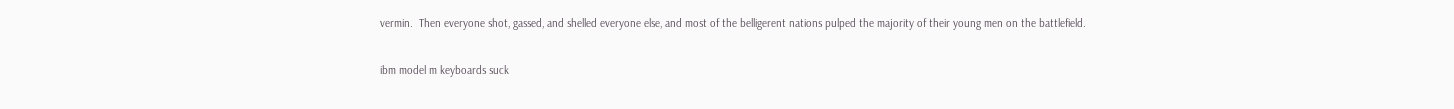vermin.  Then everyone shot, gassed, and shelled everyone else, and most of the belligerent nations pulped the majority of their young men on the battlefield.

ibm model m keyboards suck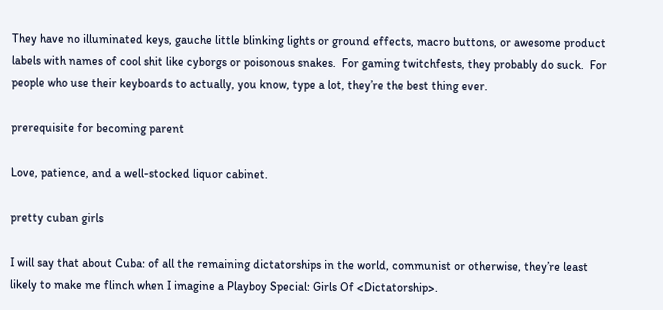They have no illuminated keys, gauche little blinking lights or ground effects, macro buttons, or awesome product labels with names of cool shit like cyborgs or poisonous snakes.  For gaming twitchfests, they probably do suck.  For people who use their keyboards to actually, you know, type a lot, they’re the best thing ever.

prerequisite for becoming parent

Love, patience, and a well-stocked liquor cabinet.

pretty cuban girls

I will say that about Cuba: of all the remaining dictatorships in the world, communist or otherwise, they’re least likely to make me flinch when I imagine a Playboy Special: Girls Of <Dictatorship>.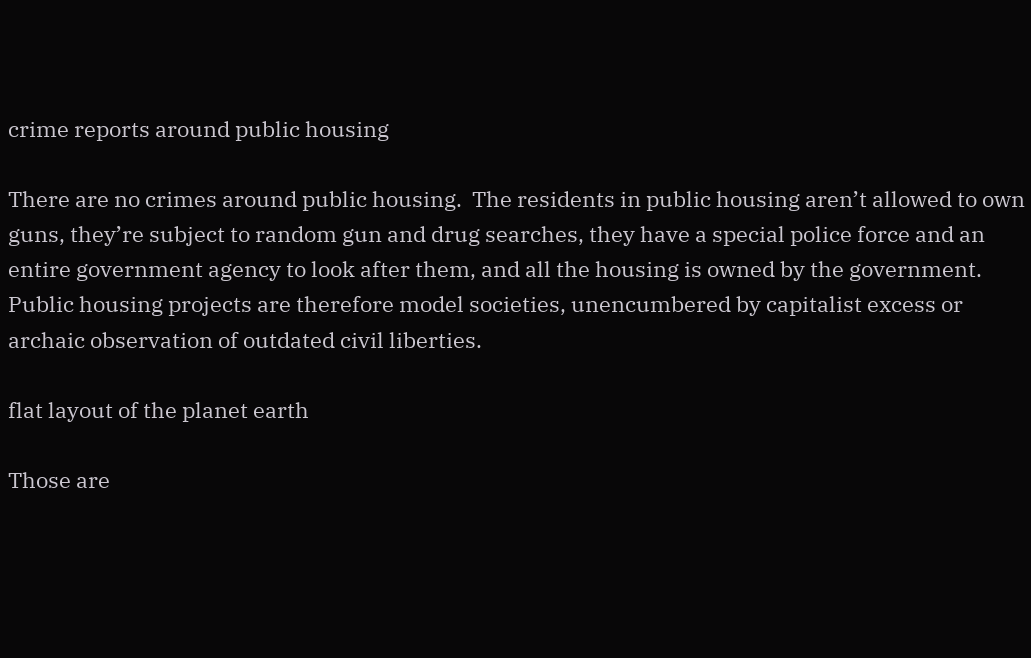crime reports around public housing

There are no crimes around public housing.  The residents in public housing aren’t allowed to own guns, they’re subject to random gun and drug searches, they have a special police force and an entire government agency to look after them, and all the housing is owned by the government.  Public housing projects are therefore model societies, unencumbered by capitalist excess or archaic observation of outdated civil liberties.

flat layout of the planet earth

Those are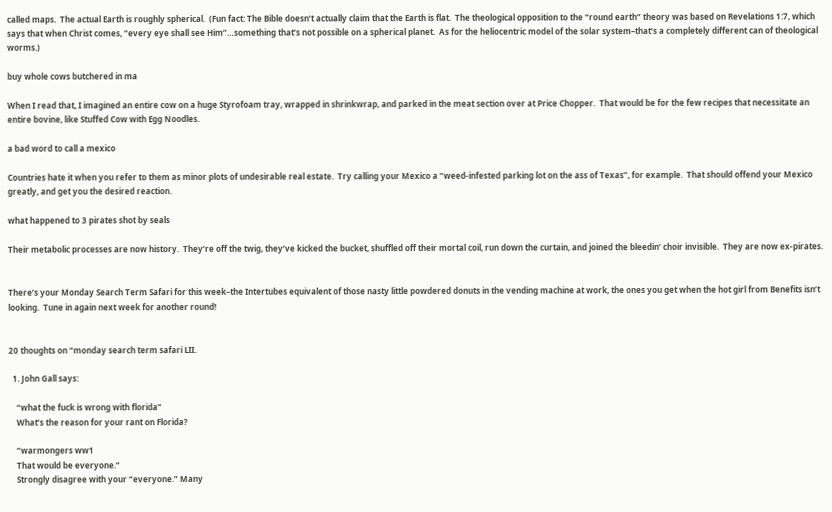called maps.  The actual Earth is roughly spherical.  (Fun fact: The Bible doesn’t actually claim that the Earth is flat.  The theological opposition to the “round earth” theory was based on Revelations 1:7, which says that when Christ comes, “every eye shall see Him”…something that’s not possible on a spherical planet.  As for the heliocentric model of the solar system–that’s a completely different can of theological worms.)

buy whole cows butchered in ma

When I read that, I imagined an entire cow on a huge Styrofoam tray, wrapped in shrinkwrap, and parked in the meat section over at Price Chopper.  That would be for the few recipes that necessitate an entire bovine, like Stuffed Cow with Egg Noodles.

a bad word to call a mexico

Countries hate it when you refer to them as minor plots of undesirable real estate.  Try calling your Mexico a “weed-infested parking lot on the ass of Texas”, for example.  That should offend your Mexico greatly, and get you the desired reaction.

what happened to 3 pirates shot by seals

Their metabolic processes are now history.  They’re off the twig, they’ve kicked the bucket, shuffled off their mortal coil, run down the curtain, and joined the bleedin’ choir invisible.  They are now ex-pirates.


There’s your Monday Search Term Safari for this week–the Intertubes equivalent of those nasty little powdered donuts in the vending machine at work, the ones you get when the hot girl from Benefits isn’t looking.  Tune in again next week for another round!


20 thoughts on “monday search term safari LII.

  1. John Gall says:

    “what the fuck is wrong with florida”
    What’s the reason for your rant on Florida?

    “warmongers ww1
    That would be everyone.”
    Strongly disagree with your “everyone.” Many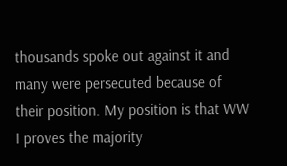thousands spoke out against it and many were persecuted because of their position. My position is that WW I proves the majority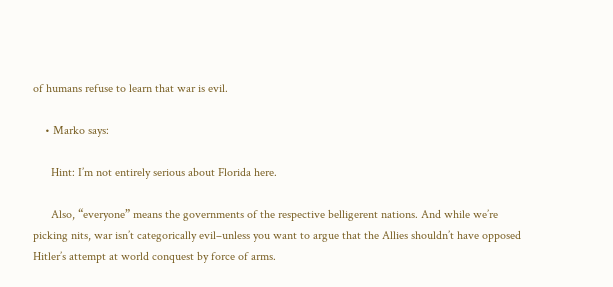of humans refuse to learn that war is evil.

    • Marko says:

      Hint: I’m not entirely serious about Florida here.

      Also, “everyone” means the governments of the respective belligerent nations. And while we’re picking nits, war isn’t categorically evil–unless you want to argue that the Allies shouldn’t have opposed Hitler’s attempt at world conquest by force of arms.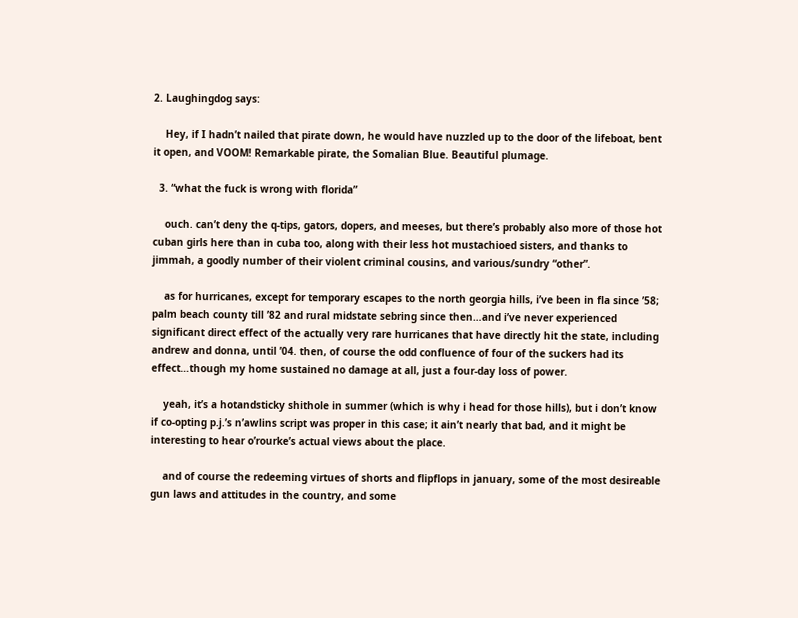2. Laughingdog says:

    Hey, if I hadn’t nailed that pirate down, he would have nuzzled up to the door of the lifeboat, bent it open, and VOOM! Remarkable pirate, the Somalian Blue. Beautiful plumage.

  3. “what the fuck is wrong with florida”

    ouch. can’t deny the q-tips, gators, dopers, and meeses, but there’s probably also more of those hot cuban girls here than in cuba too, along with their less hot mustachioed sisters, and thanks to jimmah, a goodly number of their violent criminal cousins, and various/sundry “other”.

    as for hurricanes, except for temporary escapes to the north georgia hills, i’ve been in fla since ’58; palm beach county till ’82 and rural midstate sebring since then…and i’ve never experienced significant direct effect of the actually very rare hurricanes that have directly hit the state, including andrew and donna, until ’04. then, of course the odd confluence of four of the suckers had its effect…though my home sustained no damage at all, just a four-day loss of power.

    yeah, it’s a hotandsticky shithole in summer (which is why i head for those hills), but i don’t know if co-opting p.j.’s n’awlins script was proper in this case; it ain’t nearly that bad, and it might be interesting to hear o’rourke’s actual views about the place.

    and of course the redeeming virtues of shorts and flipflops in january, some of the most desireable gun laws and attitudes in the country, and some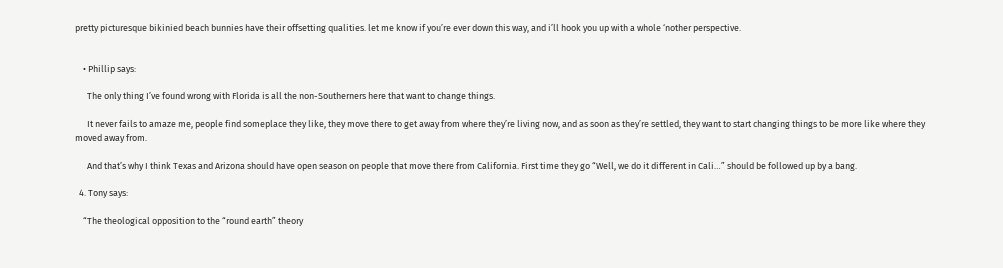pretty picturesque bikinied beach bunnies have their offsetting qualities. let me know if you’re ever down this way, and i’ll hook you up with a whole ‘nother perspective.


    • Phillip says:

      The only thing I’ve found wrong with Florida is all the non-Southerners here that want to change things.

      It never fails to amaze me, people find someplace they like, they move there to get away from where they’re living now, and as soon as they’re settled, they want to start changing things to be more like where they moved away from.

      And that’s why I think Texas and Arizona should have open season on people that move there from California. First time they go “Well, we do it different in Cali…” should be followed up by a bang.

  4. Tony says:

    “The theological opposition to the “round earth” theory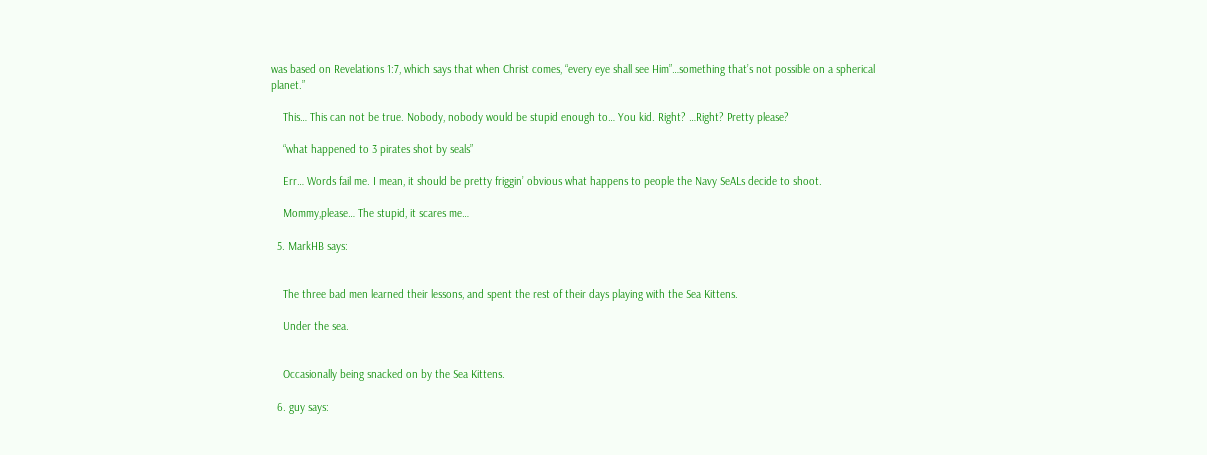was based on Revelations 1:7, which says that when Christ comes, “every eye shall see Him”…something that’s not possible on a spherical planet.”

    This… This can not be true. Nobody, nobody would be stupid enough to… You kid. Right? …Right? Pretty please?

    “what happened to 3 pirates shot by seals”

    Err… Words fail me. I mean, it should be pretty friggin’ obvious what happens to people the Navy SeALs decide to shoot.

    Mommy,please… The stupid, it scares me…

  5. MarkHB says:


    The three bad men learned their lessons, and spent the rest of their days playing with the Sea Kittens.

    Under the sea.


    Occasionally being snacked on by the Sea Kittens.

  6. guy says: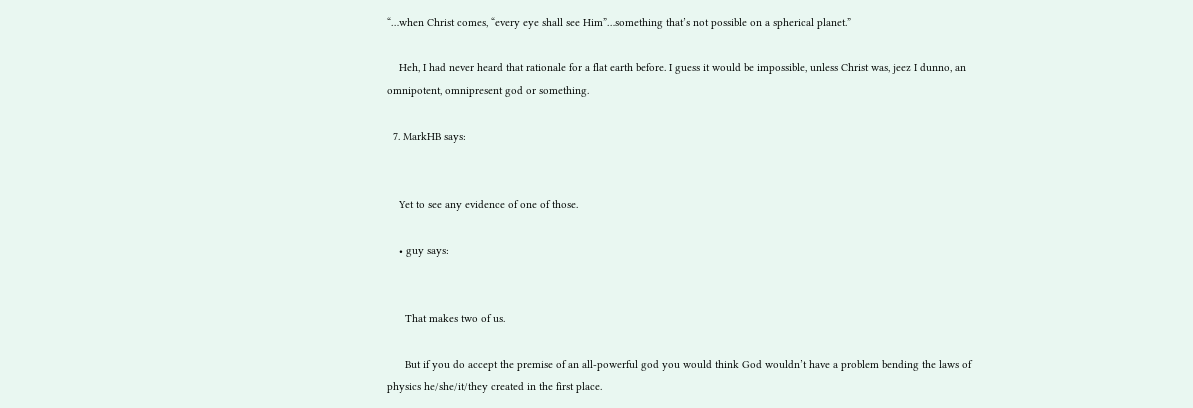“…when Christ comes, “every eye shall see Him”…something that’s not possible on a spherical planet.”

    Heh, I had never heard that rationale for a flat earth before. I guess it would be impossible, unless Christ was, jeez I dunno, an omnipotent, omnipresent god or something.

  7. MarkHB says:


    Yet to see any evidence of one of those.

    • guy says:


      That makes two of us.

      But if you do accept the premise of an all-powerful god you would think God wouldn’t have a problem bending the laws of physics he/she/it/they created in the first place.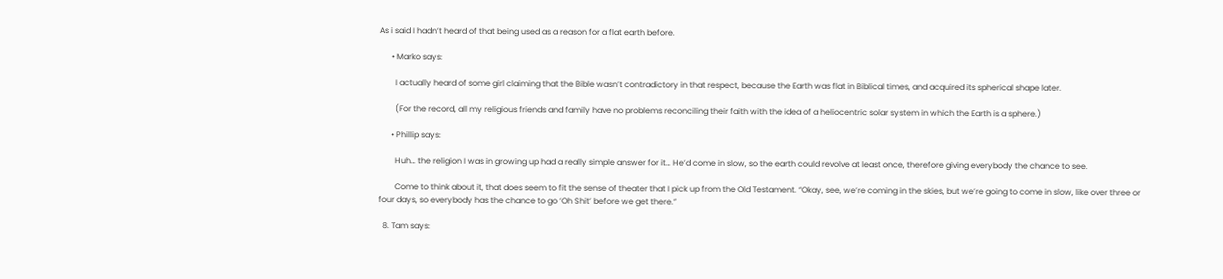As i said I hadn’t heard of that being used as a reason for a flat earth before.

      • Marko says:

        I actually heard of some girl claiming that the Bible wasn’t contradictory in that respect, because the Earth was flat in Biblical times, and acquired its spherical shape later.

        (For the record, all my religious friends and family have no problems reconciling their faith with the idea of a heliocentric solar system in which the Earth is a sphere.)

      • Phillip says:

        Huh… the religion I was in growing up had a really simple answer for it… He’d come in slow, so the earth could revolve at least once, therefore giving everybody the chance to see.

        Come to think about it, that does seem to fit the sense of theater that I pick up from the Old Testament. “Okay, see, we’re coming in the skies, but we’re going to come in slow, like over three or four days, so everybody has the chance to go ‘Oh Shit’ before we get there.”

  8. Tam says: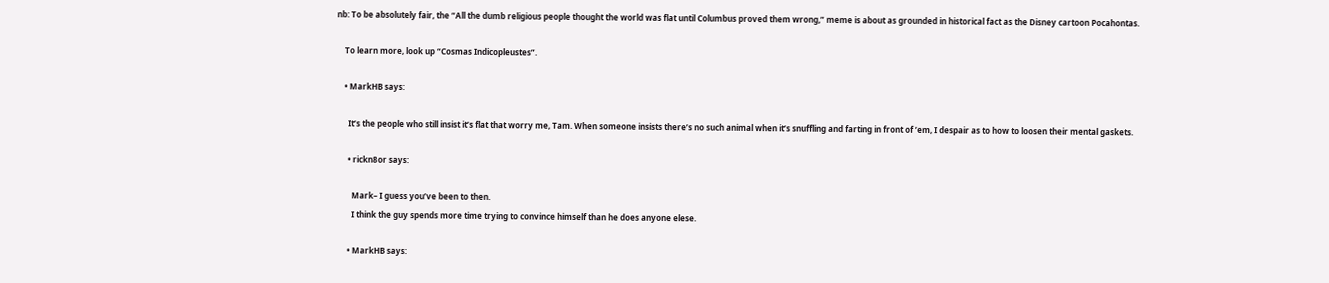nb: To be absolutely fair, the “All the dumb religious people thought the world was flat until Columbus proved them wrong,” meme is about as grounded in historical fact as the Disney cartoon Pocahontas.

    To learn more, look up “Cosmas Indicopleustes”.

    • MarkHB says:

      It’s the people who still insist it’s flat that worry me, Tam. When someone insists there’s no such animal when it’s snuffling and farting in front of ’em, I despair as to how to loosen their mental gaskets.

      • rickn8or says:

        Mark– I guess you’ve been to then.
        I think the guy spends more time trying to convince himself than he does anyone elese.

      • MarkHB says: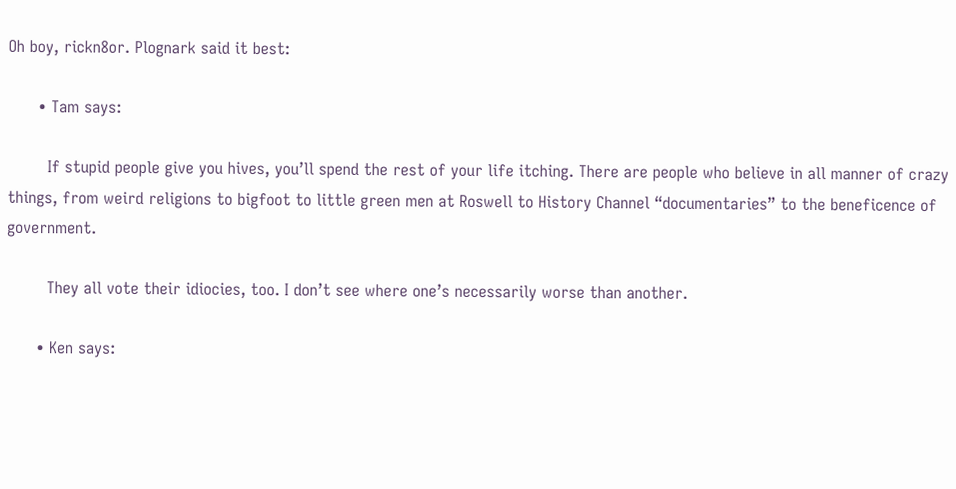Oh boy, rickn8or. Plognark said it best:

      • Tam says:

        If stupid people give you hives, you’ll spend the rest of your life itching. There are people who believe in all manner of crazy things, from weird religions to bigfoot to little green men at Roswell to History Channel “documentaries” to the beneficence of government.

        They all vote their idiocies, too. I don’t see where one’s necessarily worse than another.

      • Ken says: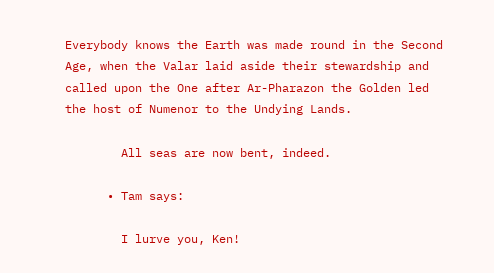Everybody knows the Earth was made round in the Second Age, when the Valar laid aside their stewardship and called upon the One after Ar-Pharazon the Golden led the host of Numenor to the Undying Lands.

        All seas are now bent, indeed.

      • Tam says:

        I lurve you, Ken!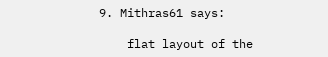9. Mithras61 says:

    flat layout of the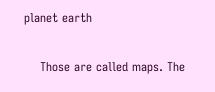planet earth

    Those are called maps. The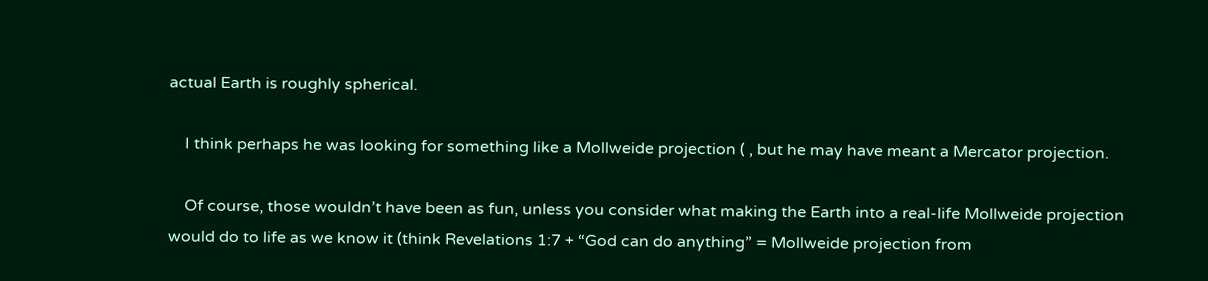actual Earth is roughly spherical.

    I think perhaps he was looking for something like a Mollweide projection ( , but he may have meant a Mercator projection.

    Of course, those wouldn’t have been as fun, unless you consider what making the Earth into a real-life Mollweide projection would do to life as we know it (think Revelations 1:7 + “God can do anything” = Mollweide projection from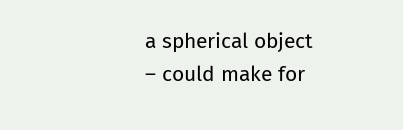a spherical object – could make for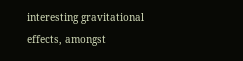interesting gravitational effects, amongst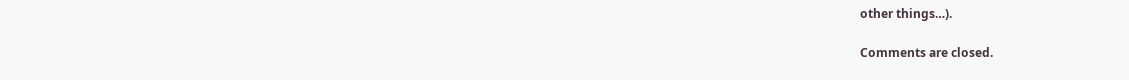other things…).

Comments are closed.